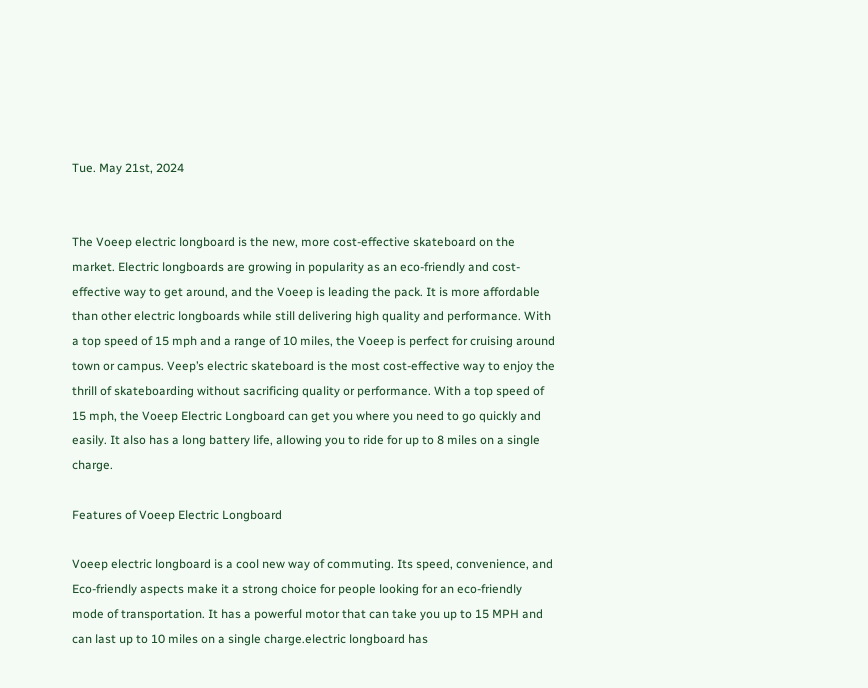Tue. May 21st, 2024


The Voeep electric longboard is the new, more cost-effective skateboard on the market. Electric longboards are growing in popularity as an eco-friendly and cost-effective way to get around, and the Voeep is leading the pack. It is more affordable than other electric longboards while still delivering high quality and performance. With a top speed of 15 mph and a range of 10 miles, the Voeep is perfect for cruising around town or campus. Veep’s electric skateboard is the most cost-effective way to enjoy the thrill of skateboarding without sacrificing quality or performance. With a top speed of 15 mph, the Voeep Electric Longboard can get you where you need to go quickly and easily. It also has a long battery life, allowing you to ride for up to 8 miles on a single charge.

Features of Voeep Electric Longboard

Voeep electric longboard is a cool new way of commuting. Its speed, convenience, and Eco-friendly aspects make it a strong choice for people looking for an eco-friendly mode of transportation. It has a powerful motor that can take you up to 15 MPH and can last up to 10 miles on a single charge.electric longboard has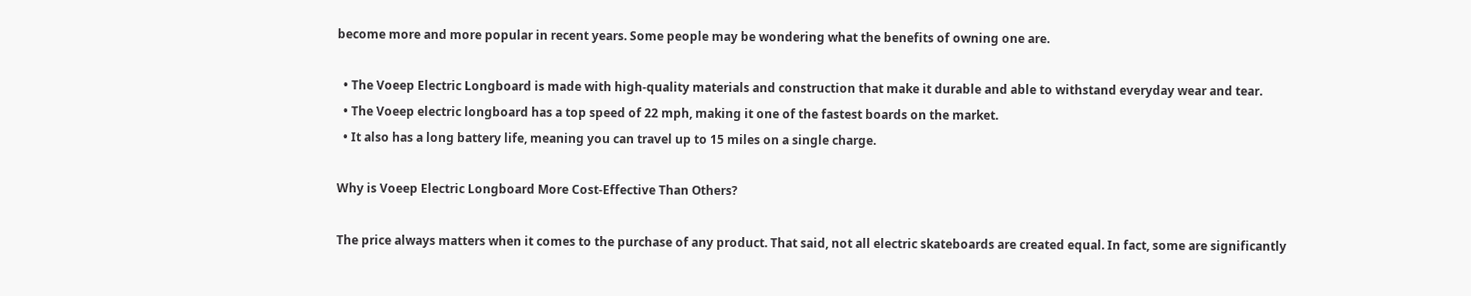become more and more popular in recent years. Some people may be wondering what the benefits of owning one are.

  • The Voeep Electric Longboard is made with high-quality materials and construction that make it durable and able to withstand everyday wear and tear.
  • The Voeep electric longboard has a top speed of 22 mph, making it one of the fastest boards on the market.
  • It also has a long battery life, meaning you can travel up to 15 miles on a single charge.

Why is Voeep Electric Longboard More Cost-Effective Than Others?

The price always matters when it comes to the purchase of any product. That said, not all electric skateboards are created equal. In fact, some are significantly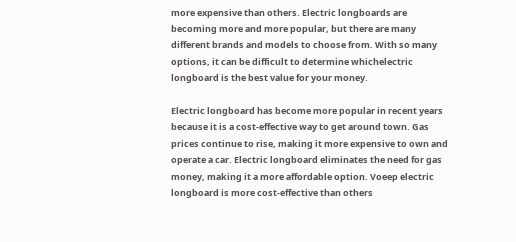more expensive than others. Electric longboards are becoming more and more popular, but there are many different brands and models to choose from. With so many options, it can be difficult to determine whichelectric longboard is the best value for your money.

Electric longboard has become more popular in recent years because it is a cost-effective way to get around town. Gas prices continue to rise, making it more expensive to own and operate a car. Electric longboard eliminates the need for gas money, making it a more affordable option. Voeep electric longboard is more cost-effective than others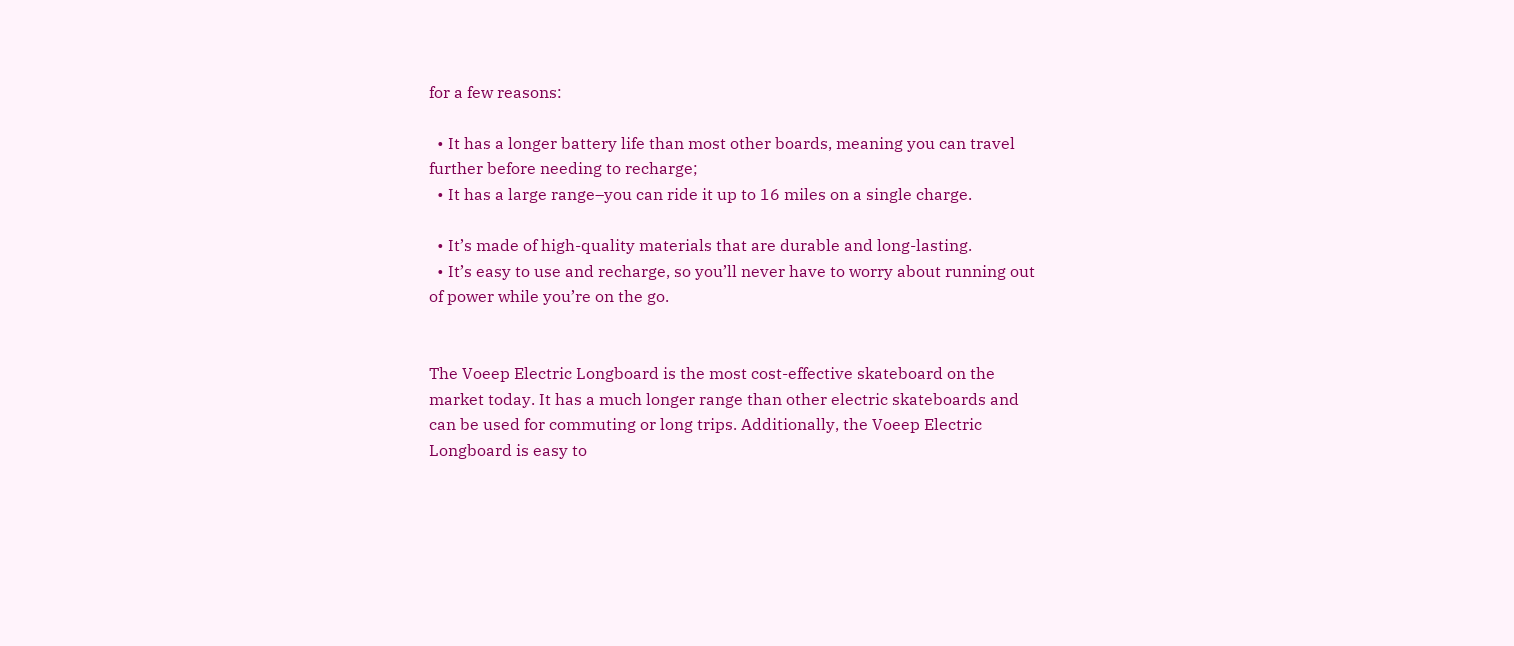for a few reasons:

  • It has a longer battery life than most other boards, meaning you can travel further before needing to recharge;
  • It has a large range–you can ride it up to 16 miles on a single charge.

  • It’s made of high-quality materials that are durable and long-lasting.
  • It’s easy to use and recharge, so you’ll never have to worry about running out of power while you’re on the go.


The Voeep Electric Longboard is the most cost-effective skateboard on the market today. It has a much longer range than other electric skateboards and can be used for commuting or long trips. Additionally, the Voeep Electric Longboard is easy to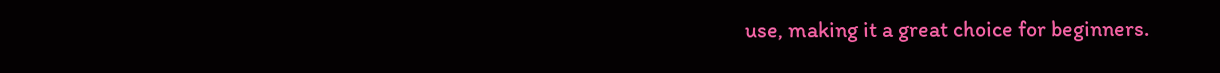use, making it a great choice for beginners.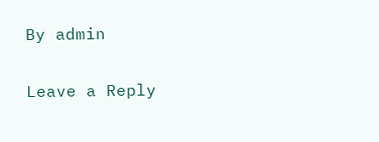By admin

Leave a Reply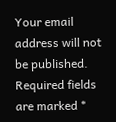Your email address will not be published. Required fields are marked *